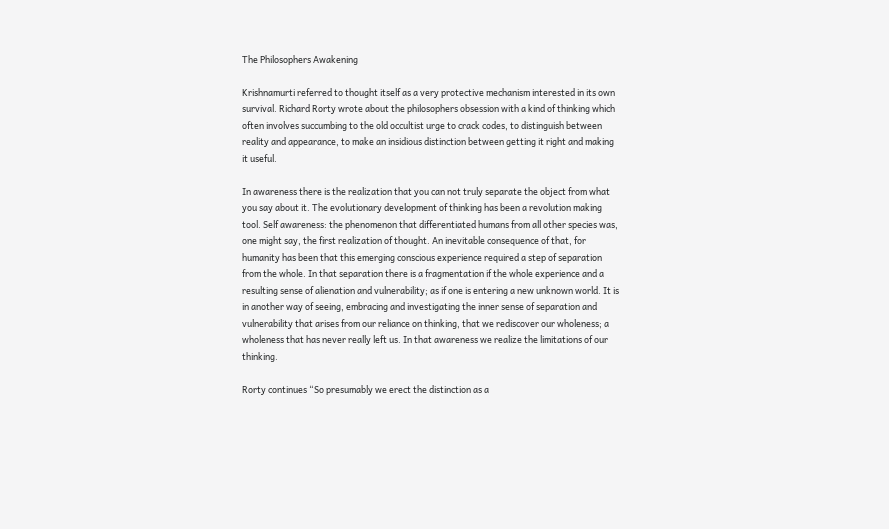The Philosophers Awakening

Krishnamurti referred to thought itself as a very protective mechanism interested in its own survival. Richard Rorty wrote about the philosophers obsession with a kind of thinking which often involves succumbing to the old occultist urge to crack codes, to distinguish between reality and appearance, to make an insidious distinction between getting it right and making it useful.

In awareness there is the realization that you can not truly separate the object from what you say about it. The evolutionary development of thinking has been a revolution making tool. Self awareness: the phenomenon that differentiated humans from all other species was, one might say, the first realization of thought. An inevitable consequence of that, for humanity has been that this emerging conscious experience required a step of separation from the whole. In that separation there is a fragmentation if the whole experience and a resulting sense of alienation and vulnerability; as if one is entering a new unknown world. It is in another way of seeing, embracing and investigating the inner sense of separation and vulnerability that arises from our reliance on thinking, that we rediscover our wholeness; a wholeness that has never really left us. In that awareness we realize the limitations of our thinking.

Rorty continues “So presumably we erect the distinction as a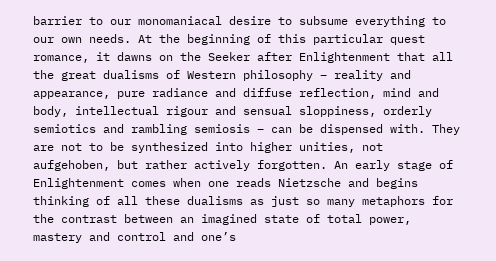barrier to our monomaniacal desire to subsume everything to our own needs. At the beginning of this particular quest romance, it dawns on the Seeker after Enlightenment that all the great dualisms of Western philosophy – reality and appearance, pure radiance and diffuse reflection, mind and body, intellectual rigour and sensual sloppiness, orderly semiotics and rambling semiosis – can be dispensed with. They are not to be synthesized into higher unities, not aufgehoben, but rather actively forgotten. An early stage of Enlightenment comes when one reads Nietzsche and begins thinking of all these dualisms as just so many metaphors for the contrast between an imagined state of total power, mastery and control and one’s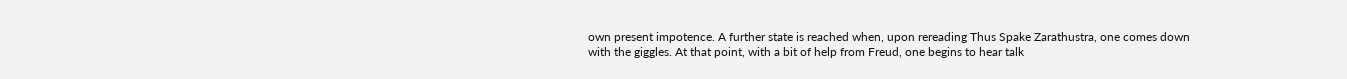own present impotence. A further state is reached when, upon rereading Thus Spake Zarathustra, one comes down with the giggles. At that point, with a bit of help from Freud, one begins to hear talk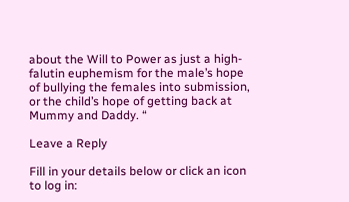about the Will to Power as just a high-falutin euphemism for the male’s hope of bullying the females into submission, or the child’s hope of getting back at Mummy and Daddy. “

Leave a Reply

Fill in your details below or click an icon to log in: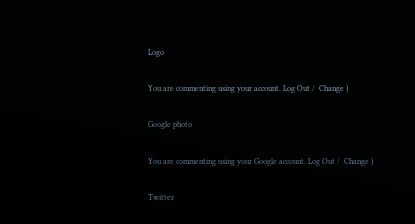Logo

You are commenting using your account. Log Out /  Change )

Google photo

You are commenting using your Google account. Log Out /  Change )

Twitter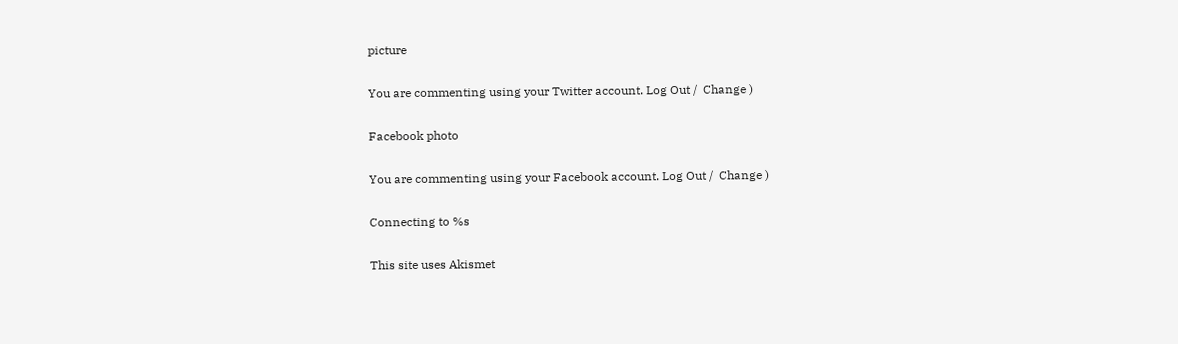picture

You are commenting using your Twitter account. Log Out /  Change )

Facebook photo

You are commenting using your Facebook account. Log Out /  Change )

Connecting to %s

This site uses Akismet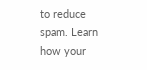to reduce spam. Learn how your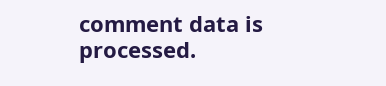comment data is processed.